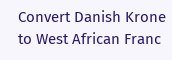Convert Danish Krone to West African Franc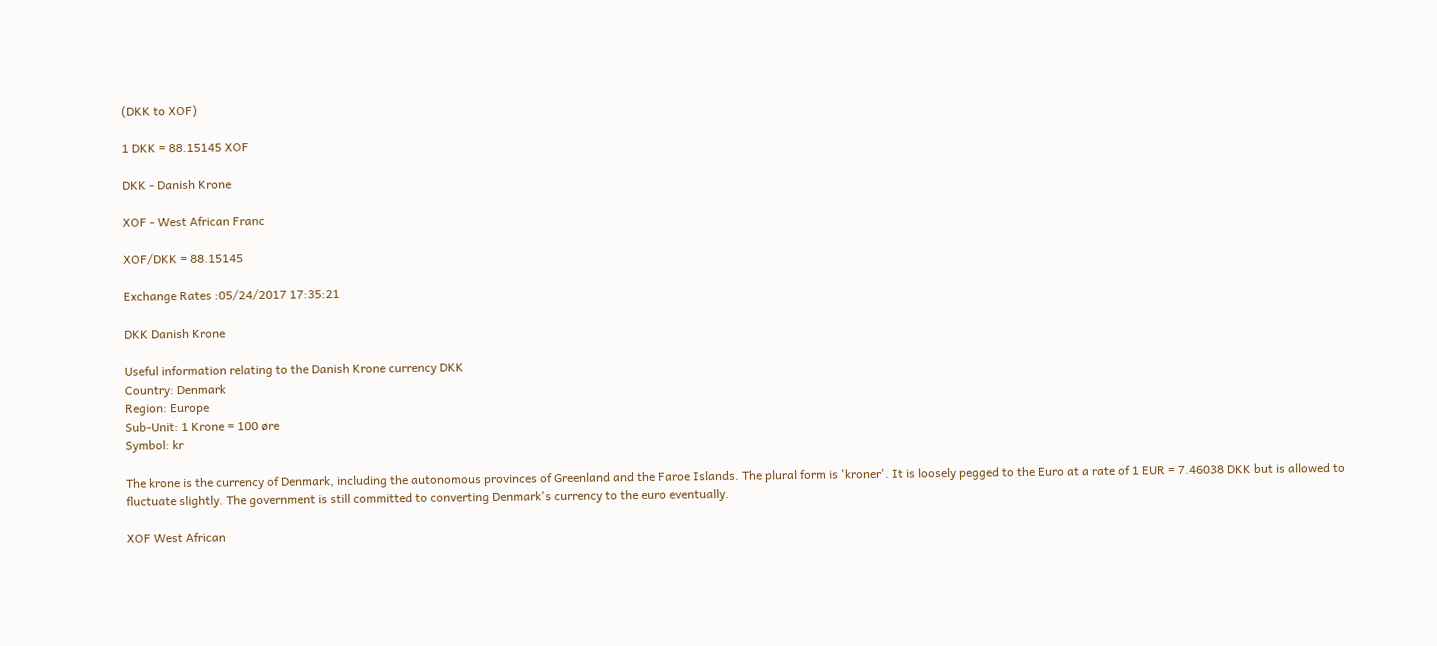(DKK to XOF)

1 DKK = 88.15145 XOF

DKK - Danish Krone

XOF - West African Franc

XOF/DKK = 88.15145

Exchange Rates :05/24/2017 17:35:21

DKK Danish Krone

Useful information relating to the Danish Krone currency DKK
Country: Denmark
Region: Europe
Sub-Unit: 1 Krone = 100 øre
Symbol: kr

The krone is the currency of Denmark, including the autonomous provinces of Greenland and the Faroe Islands. The plural form is 'kroner'. It is loosely pegged to the Euro at a rate of 1 EUR = 7.46038 DKK but is allowed to fluctuate slightly. The government is still committed to converting Denmark's currency to the euro eventually.

XOF West African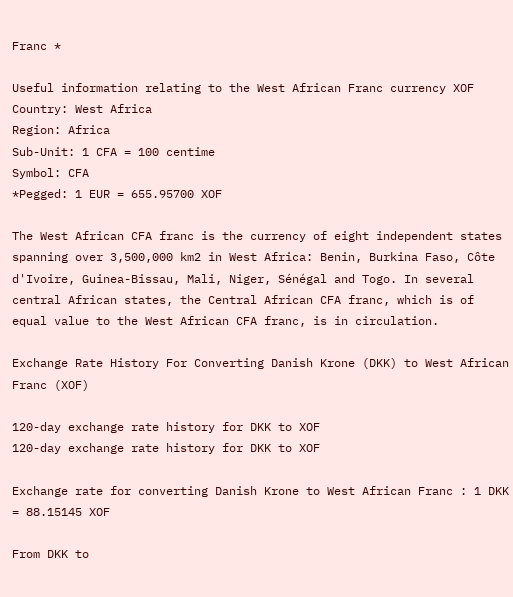Franc *

Useful information relating to the West African Franc currency XOF
Country: West Africa
Region: Africa
Sub-Unit: 1 CFA = 100 centime
Symbol: CFA
*Pegged: 1 EUR = 655.95700 XOF

The West African CFA franc is the currency of eight independent states spanning over 3,500,000 km2 in West Africa: Benin, Burkina Faso, Côte d'Ivoire, Guinea-Bissau, Mali, Niger, Sénégal and Togo. In several central African states, the Central African CFA franc, which is of equal value to the West African CFA franc, is in circulation.

Exchange Rate History For Converting Danish Krone (DKK) to West African Franc (XOF)

120-day exchange rate history for DKK to XOF
120-day exchange rate history for DKK to XOF

Exchange rate for converting Danish Krone to West African Franc : 1 DKK = 88.15145 XOF

From DKK to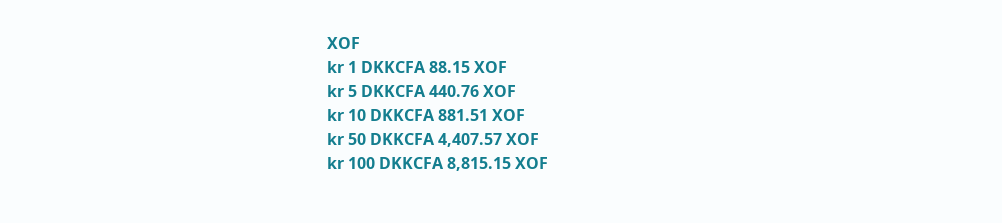XOF
kr 1 DKKCFA 88.15 XOF
kr 5 DKKCFA 440.76 XOF
kr 10 DKKCFA 881.51 XOF
kr 50 DKKCFA 4,407.57 XOF
kr 100 DKKCFA 8,815.15 XOF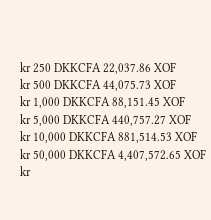kr 250 DKKCFA 22,037.86 XOF
kr 500 DKKCFA 44,075.73 XOF
kr 1,000 DKKCFA 88,151.45 XOF
kr 5,000 DKKCFA 440,757.27 XOF
kr 10,000 DKKCFA 881,514.53 XOF
kr 50,000 DKKCFA 4,407,572.65 XOF
kr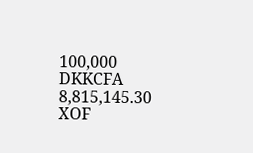100,000 DKKCFA 8,815,145.30 XOF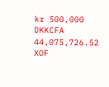kr 500,000 DKKCFA 44,075,726.52 XOF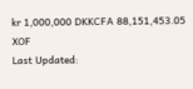kr 1,000,000 DKKCFA 88,151,453.05 XOF
Last Updated: